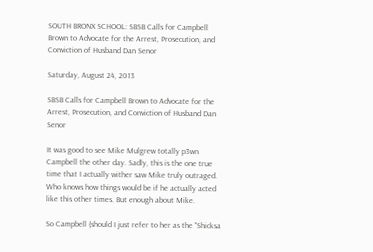SOUTH BRONX SCHOOL: SBSB Calls for Campbell Brown to Advocate for the Arrest, Prosecution, and Conviction of Husband Dan Senor

Saturday, August 24, 2013

SBSB Calls for Campbell Brown to Advocate for the Arrest, Prosecution, and Conviction of Husband Dan Senor

It was good to see Mike Mulgrew totally p3wn Campbell the other day. Sadly, this is the one true time that I actually wither saw Mike truly outraged. Who knows how things would be if he actually acted like this other times. But enough about Mike.

So Campbell (should I just refer to her as the "Shicksa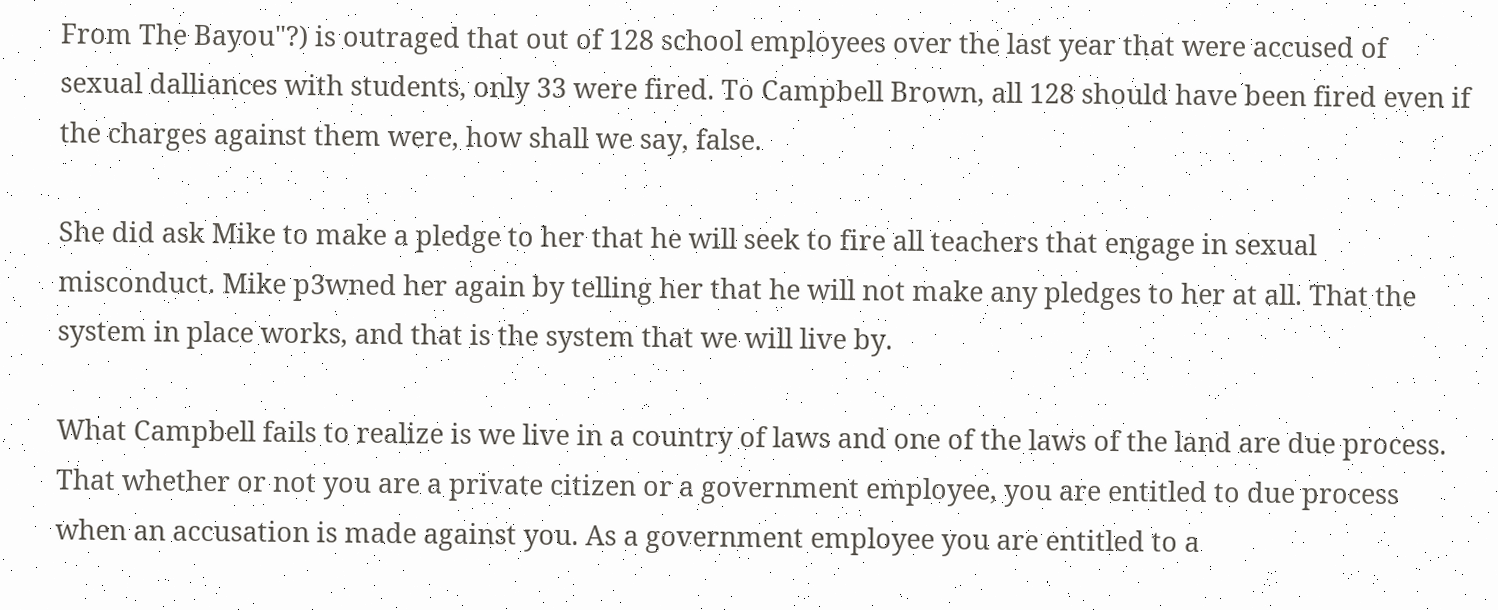From The Bayou"?) is outraged that out of 128 school employees over the last year that were accused of sexual dalliances with students, only 33 were fired. To Campbell Brown, all 128 should have been fired even if the charges against them were, how shall we say, false.

She did ask Mike to make a pledge to her that he will seek to fire all teachers that engage in sexual misconduct. Mike p3wned her again by telling her that he will not make any pledges to her at all. That the system in place works, and that is the system that we will live by.

What Campbell fails to realize is we live in a country of laws and one of the laws of the land are due process. That whether or not you are a private citizen or a government employee, you are entitled to due process when an accusation is made against you. As a government employee you are entitled to a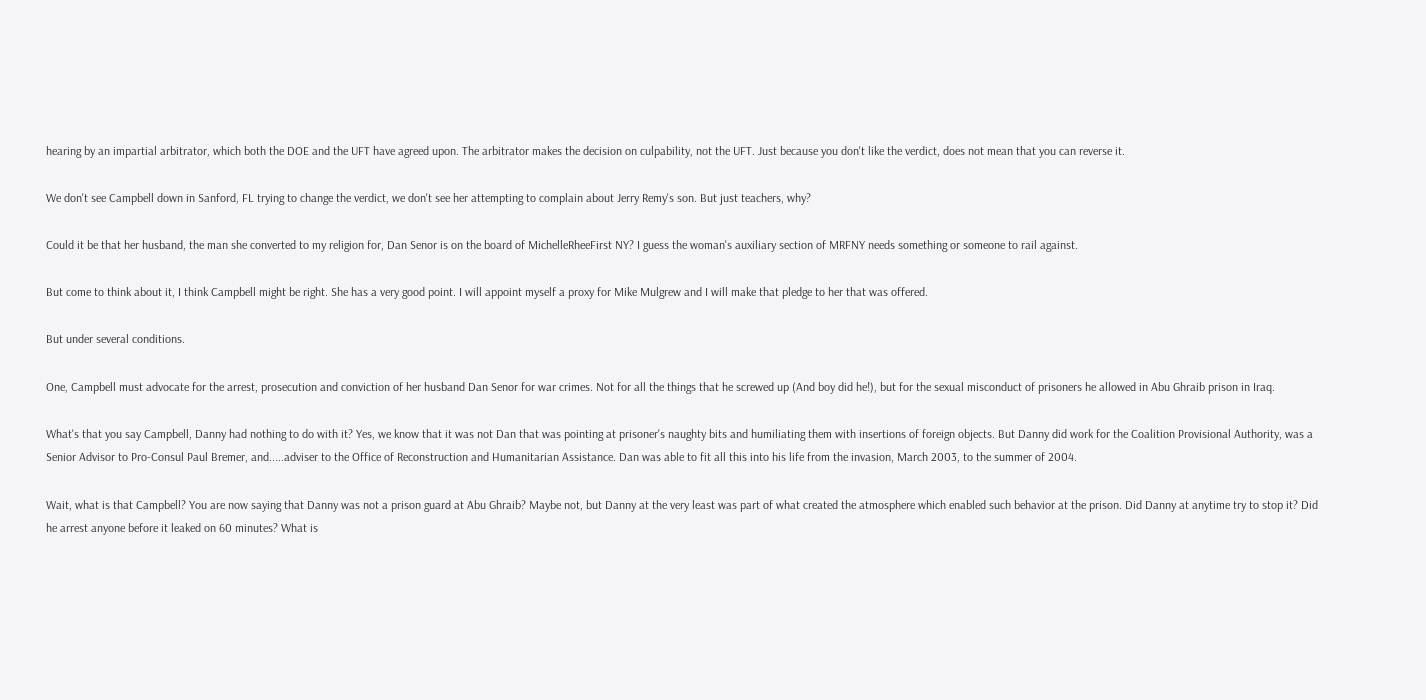hearing by an impartial arbitrator, which both the DOE and the UFT have agreed upon. The arbitrator makes the decision on culpability, not the UFT. Just because you don't like the verdict, does not mean that you can reverse it.

We don't see Campbell down in Sanford, FL trying to change the verdict, we don't see her attempting to complain about Jerry Remy's son. But just teachers, why?

Could it be that her husband, the man she converted to my religion for, Dan Senor is on the board of MichelleRheeFirst NY? I guess the woman's auxiliary section of MRFNY needs something or someone to rail against.

But come to think about it, I think Campbell might be right. She has a very good point. I will appoint myself a proxy for Mike Mulgrew and I will make that pledge to her that was offered.

But under several conditions.

One, Campbell must advocate for the arrest, prosecution and conviction of her husband Dan Senor for war crimes. Not for all the things that he screwed up (And boy did he!), but for the sexual misconduct of prisoners he allowed in Abu Ghraib prison in Iraq.

What's that you say Campbell, Danny had nothing to do with it? Yes, we know that it was not Dan that was pointing at prisoner's naughty bits and humiliating them with insertions of foreign objects. But Danny did work for the Coalition Provisional Authority, was a Senior Advisor to Pro-Consul Paul Bremer, and.....adviser to the Office of Reconstruction and Humanitarian Assistance. Dan was able to fit all this into his life from the invasion, March 2003, to the summer of 2004.

Wait, what is that Campbell? You are now saying that Danny was not a prison guard at Abu Ghraib? Maybe not, but Danny at the very least was part of what created the atmosphere which enabled such behavior at the prison. Did Danny at anytime try to stop it? Did he arrest anyone before it leaked on 60 minutes? What is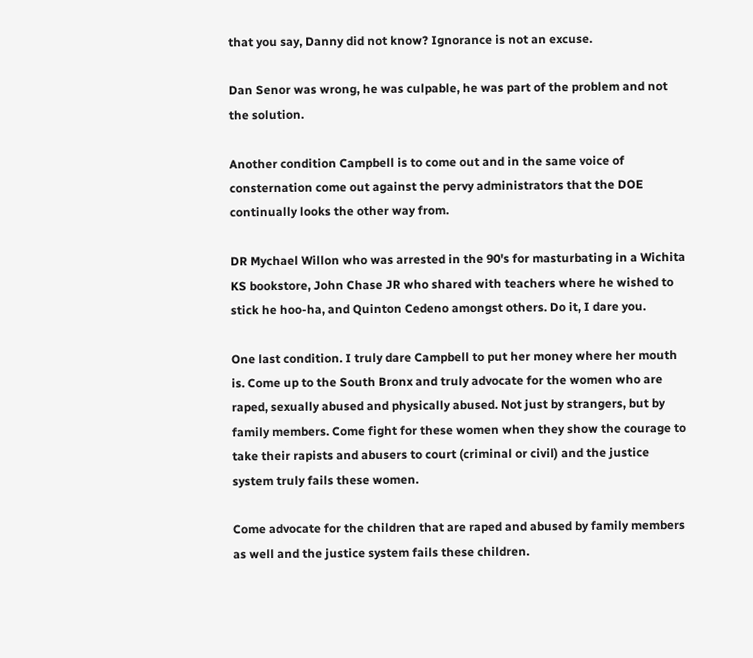that you say, Danny did not know? Ignorance is not an excuse.

Dan Senor was wrong, he was culpable, he was part of the problem and not the solution.

Another condition Campbell is to come out and in the same voice of consternation come out against the pervy administrators that the DOE continually looks the other way from.

DR Mychael Willon who was arrested in the 90's for masturbating in a Wichita KS bookstore, John Chase JR who shared with teachers where he wished to stick he hoo-ha, and Quinton Cedeno amongst others. Do it, I dare you.

One last condition. I truly dare Campbell to put her money where her mouth is. Come up to the South Bronx and truly advocate for the women who are raped, sexually abused and physically abused. Not just by strangers, but by family members. Come fight for these women when they show the courage to take their rapists and abusers to court (criminal or civil) and the justice system truly fails these women.

Come advocate for the children that are raped and abused by family members as well and the justice system fails these children.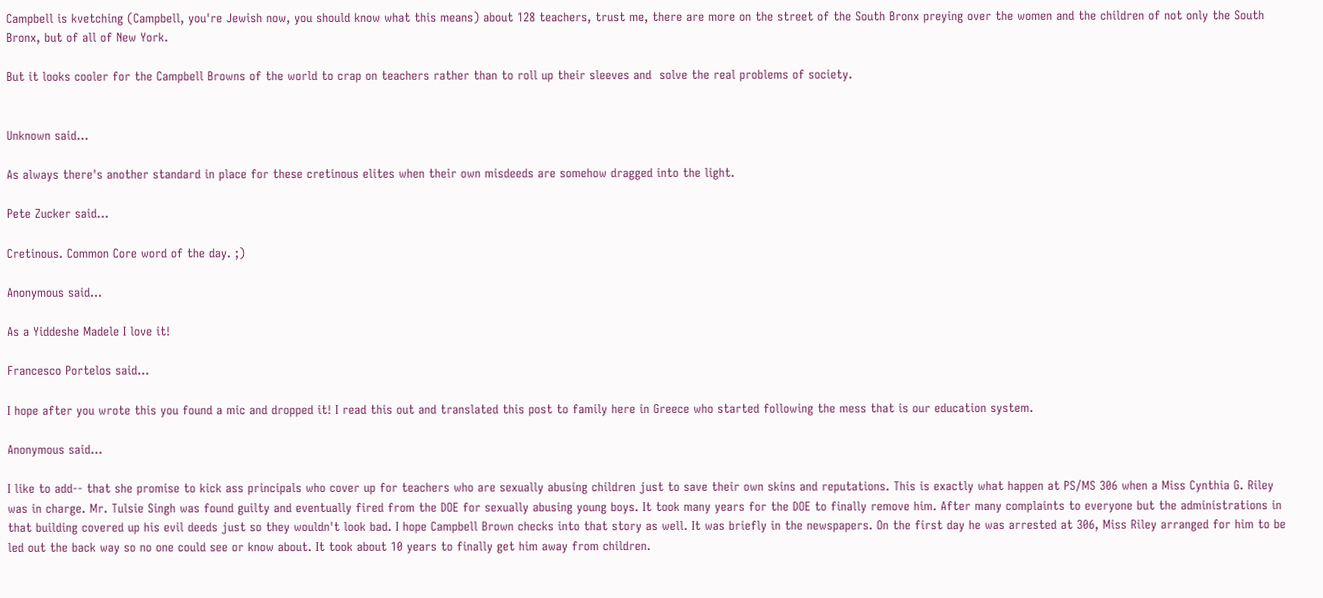Campbell is kvetching (Campbell, you're Jewish now, you should know what this means) about 128 teachers, trust me, there are more on the street of the South Bronx preying over the women and the children of not only the South Bronx, but of all of New York.

But it looks cooler for the Campbell Browns of the world to crap on teachers rather than to roll up their sleeves and  solve the real problems of society.


Unknown said...

As always there's another standard in place for these cretinous elites when their own misdeeds are somehow dragged into the light.

Pete Zucker said...

Cretinous. Common Core word of the day. ;)

Anonymous said...

As a Yiddeshe Madele I love it!

Francesco Portelos said...

I hope after you wrote this you found a mic and dropped it! I read this out and translated this post to family here in Greece who started following the mess that is our education system.

Anonymous said...

I like to add-- that she promise to kick ass principals who cover up for teachers who are sexually abusing children just to save their own skins and reputations. This is exactly what happen at PS/MS 306 when a Miss Cynthia G. Riley was in charge. Mr. Tulsie Singh was found guilty and eventually fired from the DOE for sexually abusing young boys. It took many years for the DOE to finally remove him. After many complaints to everyone but the administrations in that building covered up his evil deeds just so they wouldn't look bad. I hope Campbell Brown checks into that story as well. It was briefly in the newspapers. On the first day he was arrested at 306, Miss Riley arranged for him to be led out the back way so no one could see or know about. It took about 10 years to finally get him away from children.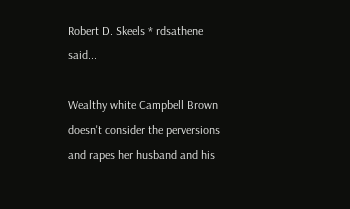Robert D. Skeels * rdsathene said...

Wealthy white Campbell Brown doesn't consider the perversions and rapes her husband and his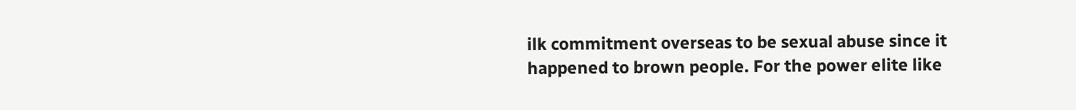ilk commitment overseas to be sexual abuse since it happened to brown people. For the power elite like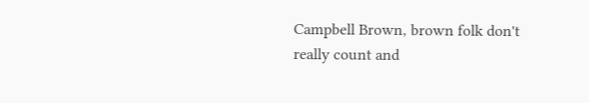Campbell Brown, brown folk don't really count and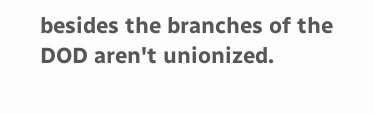besides the branches of the DOD aren't unionized.